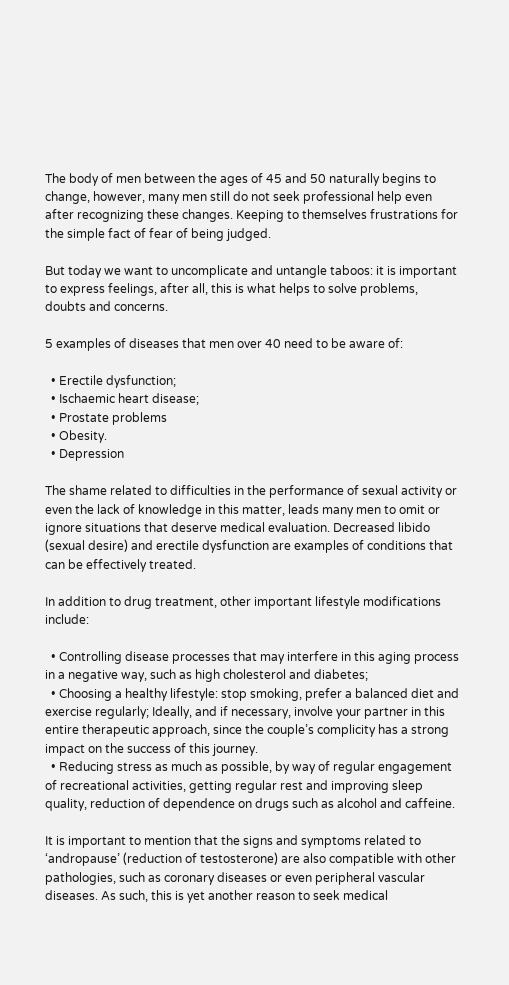The body of men between the ages of 45 and 50 naturally begins to change, however, many men still do not seek professional help even after recognizing these changes. Keeping to themselves frustrations for the simple fact of fear of being judged.

But today we want to uncomplicate and untangle taboos: it is important to express feelings, after all, this is what helps to solve problems, doubts and concerns.

5 examples of diseases that men over 40 need to be aware of:

  • Erectile dysfunction;
  • Ischaemic heart disease;
  • Prostate problems
  • Obesity.
  • Depression

The shame related to difficulties in the performance of sexual activity or even the lack of knowledge in this matter, leads many men to omit or ignore situations that deserve medical evaluation. Decreased libido (sexual desire) and erectile dysfunction are examples of conditions that can be effectively treated.

In addition to drug treatment, other important lifestyle modifications include:

  • Controlling disease processes that may interfere in this aging process in a negative way, such as high cholesterol and diabetes;
  • Choosing a healthy lifestyle: stop smoking, prefer a balanced diet and exercise regularly; Ideally, and if necessary, involve your partner in this entire therapeutic approach, since the couple’s complicity has a strong impact on the success of this journey.
  • Reducing stress as much as possible, by way of regular engagement of recreational activities, getting regular rest and improving sleep quality, reduction of dependence on drugs such as alcohol and caffeine.

It is important to mention that the signs and symptoms related to ‘andropause’ (reduction of testosterone) are also compatible with other pathologies, such as coronary diseases or even peripheral vascular diseases. As such, this is yet another reason to seek medical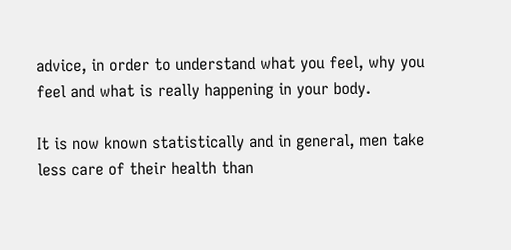advice, in order to understand what you feel, why you feel and what is really happening in your body.

It is now known statistically and in general, men take less care of their health than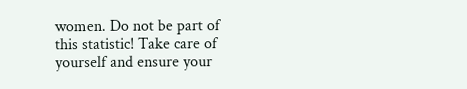women. Do not be part of this statistic! Take care of yourself and ensure your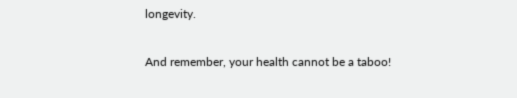longevity.

And remember, your health cannot be a taboo!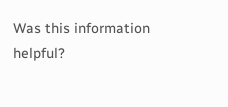Was this information helpful?